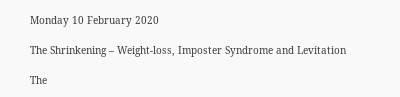Monday 10 February 2020

The Shrinkening – Weight-loss, Imposter Syndrome and Levitation

The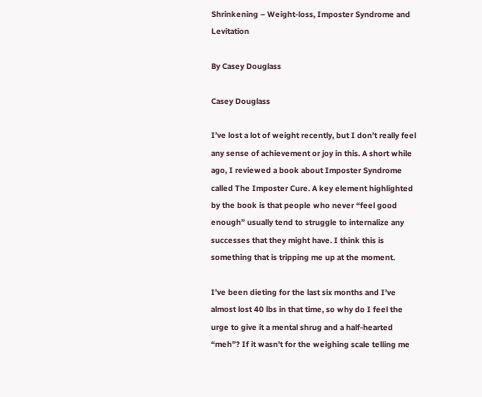Shrinkening – Weight-loss, Imposter Syndrome and Levitation

By Casey Douglass

Casey Douglass

I’ve lost a lot of weight recently, but I don’t really feel any sense of achievement or joy in this. A short while ago, I reviewed a book about Imposter Syndrome called The Imposter Cure. A key element highlighted by the book is that people who never “feel good enough” usually tend to struggle to internalize any successes that they might have. I think this is something that is tripping me up at the moment.

I’ve been dieting for the last six months and I’ve almost lost 40 lbs in that time, so why do I feel the urge to give it a mental shrug and a half-hearted “meh”? If it wasn’t for the weighing scale telling me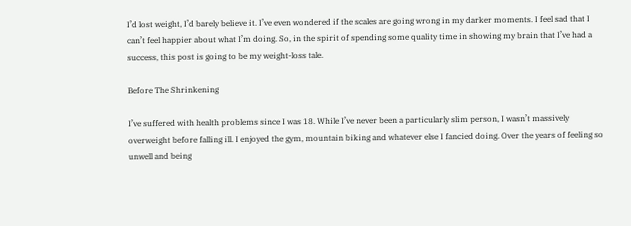I’d lost weight, I’d barely believe it. I’ve even wondered if the scales are going wrong in my darker moments. I feel sad that I can’t feel happier about what I’m doing. So, in the spirit of spending some quality time in showing my brain that I’ve had a success, this post is going to be my weight-loss tale.

Before The Shrinkening

I’ve suffered with health problems since I was 18. While I’ve never been a particularly slim person, I wasn’t massively overweight before falling ill. I enjoyed the gym, mountain biking and whatever else I fancied doing. Over the years of feeling so unwell and being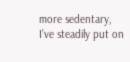more sedentary, I’ve steadily put on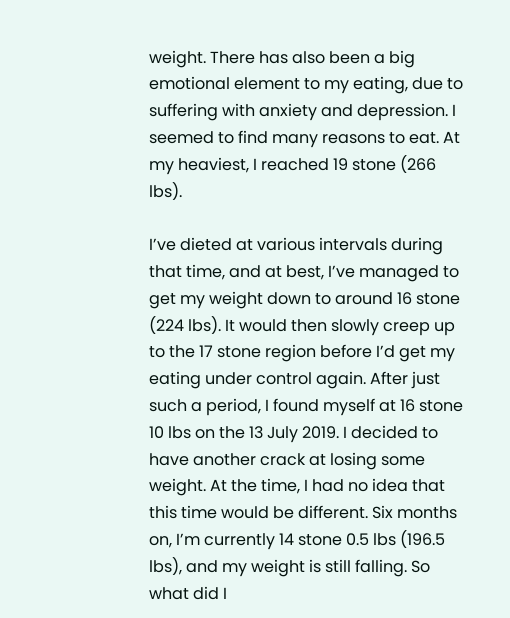weight. There has also been a big emotional element to my eating, due to suffering with anxiety and depression. I seemed to find many reasons to eat. At my heaviest, I reached 19 stone (266 lbs).

I’ve dieted at various intervals during that time, and at best, I’ve managed to get my weight down to around 16 stone (224 lbs). It would then slowly creep up to the 17 stone region before I’d get my eating under control again. After just such a period, I found myself at 16 stone 10 lbs on the 13 July 2019. I decided to have another crack at losing some weight. At the time, I had no idea that this time would be different. Six months on, I’m currently 14 stone 0.5 lbs (196.5 lbs), and my weight is still falling. So what did I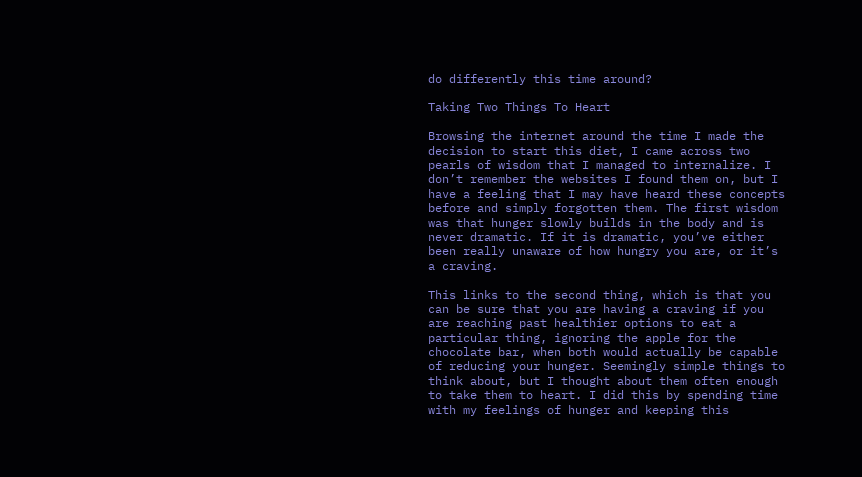do differently this time around?

Taking Two Things To Heart

Browsing the internet around the time I made the decision to start this diet, I came across two pearls of wisdom that I managed to internalize. I don’t remember the websites I found them on, but I have a feeling that I may have heard these concepts before and simply forgotten them. The first wisdom was that hunger slowly builds in the body and is never dramatic. If it is dramatic, you’ve either been really unaware of how hungry you are, or it’s a craving.

This links to the second thing, which is that you can be sure that you are having a craving if you are reaching past healthier options to eat a particular thing, ignoring the apple for the chocolate bar, when both would actually be capable of reducing your hunger. Seemingly simple things to think about, but I thought about them often enough to take them to heart. I did this by spending time with my feelings of hunger and keeping this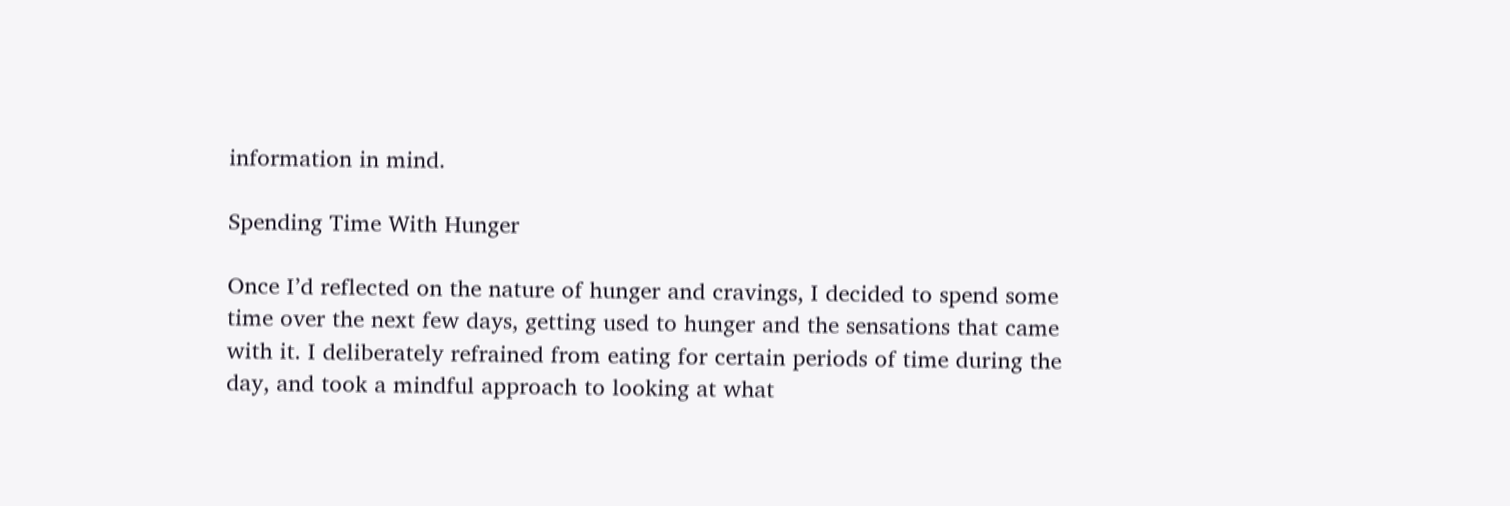information in mind.

Spending Time With Hunger

Once I’d reflected on the nature of hunger and cravings, I decided to spend some time over the next few days, getting used to hunger and the sensations that came with it. I deliberately refrained from eating for certain periods of time during the day, and took a mindful approach to looking at what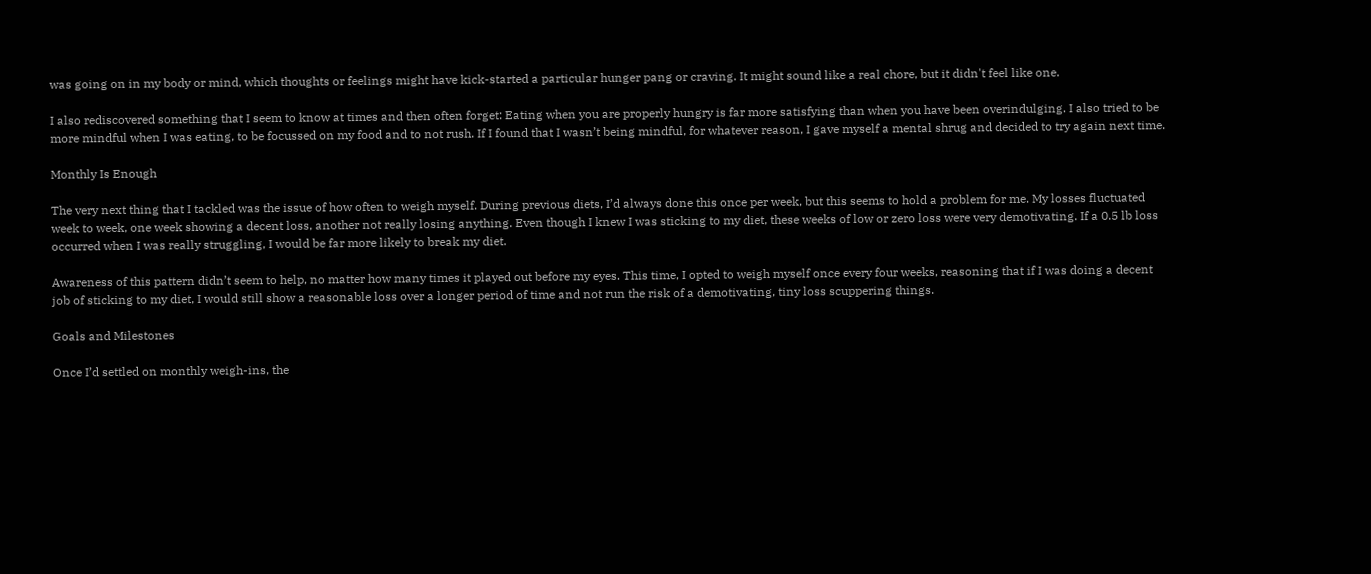was going on in my body or mind, which thoughts or feelings might have kick-started a particular hunger pang or craving. It might sound like a real chore, but it didn't feel like one.

I also rediscovered something that I seem to know at times and then often forget: Eating when you are properly hungry is far more satisfying than when you have been overindulging. I also tried to be more mindful when I was eating, to be focussed on my food and to not rush. If I found that I wasn’t being mindful, for whatever reason, I gave myself a mental shrug and decided to try again next time.

Monthly Is Enough

The very next thing that I tackled was the issue of how often to weigh myself. During previous diets, I’d always done this once per week, but this seems to hold a problem for me. My losses fluctuated week to week, one week showing a decent loss, another not really losing anything. Even though I knew I was sticking to my diet, these weeks of low or zero loss were very demotivating. If a 0.5 lb loss occurred when I was really struggling, I would be far more likely to break my diet.

Awareness of this pattern didn’t seem to help, no matter how many times it played out before my eyes. This time, I opted to weigh myself once every four weeks, reasoning that if I was doing a decent job of sticking to my diet, I would still show a reasonable loss over a longer period of time and not run the risk of a demotivating, tiny loss scuppering things.

Goals and Milestones

Once I’d settled on monthly weigh-ins, the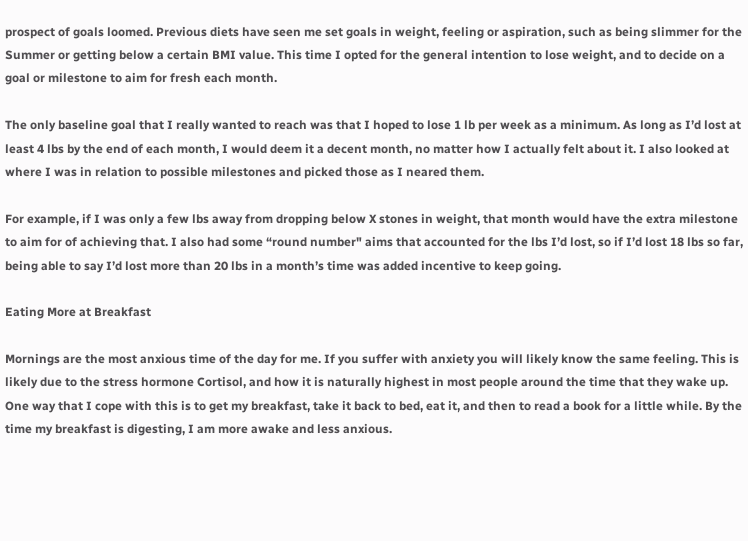prospect of goals loomed. Previous diets have seen me set goals in weight, feeling or aspiration, such as being slimmer for the Summer or getting below a certain BMI value. This time I opted for the general intention to lose weight, and to decide on a goal or milestone to aim for fresh each month.

The only baseline goal that I really wanted to reach was that I hoped to lose 1 lb per week as a minimum. As long as I’d lost at least 4 lbs by the end of each month, I would deem it a decent month, no matter how I actually felt about it. I also looked at where I was in relation to possible milestones and picked those as I neared them.

For example, if I was only a few lbs away from dropping below X stones in weight, that month would have the extra milestone to aim for of achieving that. I also had some “round number" aims that accounted for the lbs I’d lost, so if I’d lost 18 lbs so far, being able to say I’d lost more than 20 lbs in a month’s time was added incentive to keep going.

Eating More at Breakfast

Mornings are the most anxious time of the day for me. If you suffer with anxiety you will likely know the same feeling. This is likely due to the stress hormone Cortisol, and how it is naturally highest in most people around the time that they wake up. One way that I cope with this is to get my breakfast, take it back to bed, eat it, and then to read a book for a little while. By the time my breakfast is digesting, I am more awake and less anxious.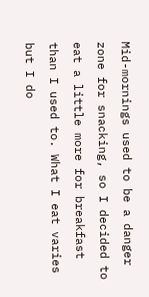Mid-mornings used to be a danger zone for snacking, so I decided to eat a little more for breakfast than I used to. What I eat varies but I do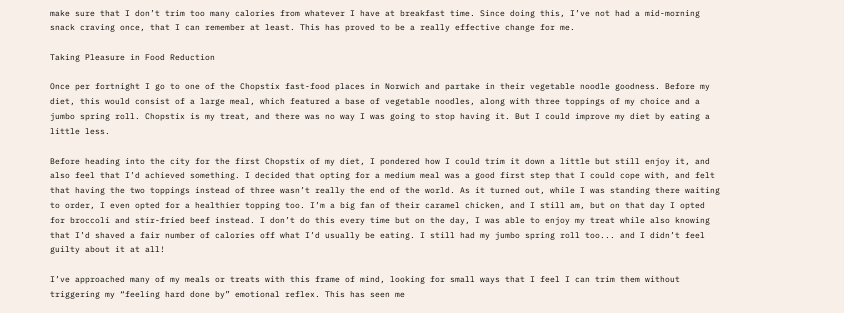make sure that I don’t trim too many calories from whatever I have at breakfast time. Since doing this, I’ve not had a mid-morning snack craving once, that I can remember at least. This has proved to be a really effective change for me.

Taking Pleasure in Food Reduction

Once per fortnight I go to one of the Chopstix fast-food places in Norwich and partake in their vegetable noodle goodness. Before my diet, this would consist of a large meal, which featured a base of vegetable noodles, along with three toppings of my choice and a jumbo spring roll. Chopstix is my treat, and there was no way I was going to stop having it. But I could improve my diet by eating a little less.

Before heading into the city for the first Chopstix of my diet, I pondered how I could trim it down a little but still enjoy it, and also feel that I’d achieved something. I decided that opting for a medium meal was a good first step that I could cope with, and felt that having the two toppings instead of three wasn’t really the end of the world. As it turned out, while I was standing there waiting to order, I even opted for a healthier topping too. I’m a big fan of their caramel chicken, and I still am, but on that day I opted for broccoli and stir-fried beef instead. I don’t do this every time but on the day, I was able to enjoy my treat while also knowing that I’d shaved a fair number of calories off what I’d usually be eating. I still had my jumbo spring roll too... and I didn’t feel guilty about it at all!

I’ve approached many of my meals or treats with this frame of mind, looking for small ways that I feel I can trim them without triggering my “feeling hard done by” emotional reflex. This has seen me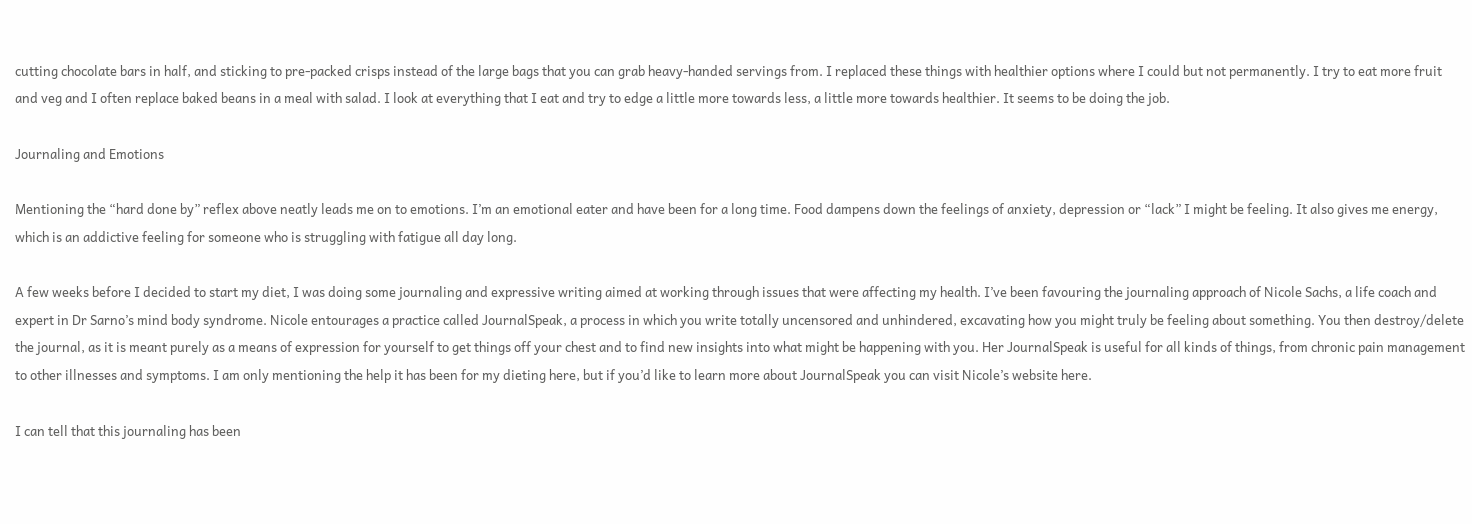cutting chocolate bars in half, and sticking to pre-packed crisps instead of the large bags that you can grab heavy-handed servings from. I replaced these things with healthier options where I could but not permanently. I try to eat more fruit and veg and I often replace baked beans in a meal with salad. I look at everything that I eat and try to edge a little more towards less, a little more towards healthier. It seems to be doing the job.

Journaling and Emotions

Mentioning the “hard done by” reflex above neatly leads me on to emotions. I’m an emotional eater and have been for a long time. Food dampens down the feelings of anxiety, depression or “lack” I might be feeling. It also gives me energy, which is an addictive feeling for someone who is struggling with fatigue all day long.

A few weeks before I decided to start my diet, I was doing some journaling and expressive writing aimed at working through issues that were affecting my health. I’ve been favouring the journaling approach of Nicole Sachs, a life coach and expert in Dr Sarno’s mind body syndrome. Nicole entourages a practice called JournalSpeak, a process in which you write totally uncensored and unhindered, excavating how you might truly be feeling about something. You then destroy/delete the journal, as it is meant purely as a means of expression for yourself to get things off your chest and to find new insights into what might be happening with you. Her JournalSpeak is useful for all kinds of things, from chronic pain management to other illnesses and symptoms. I am only mentioning the help it has been for my dieting here, but if you’d like to learn more about JournalSpeak you can visit Nicole’s website here.

I can tell that this journaling has been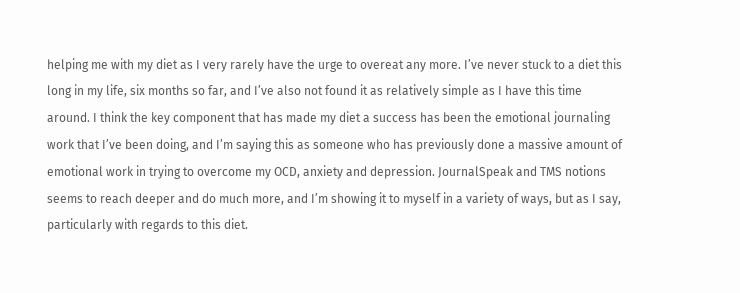helping me with my diet as I very rarely have the urge to overeat any more. I’ve never stuck to a diet this long in my life, six months so far, and I’ve also not found it as relatively simple as I have this time around. I think the key component that has made my diet a success has been the emotional journaling work that I’ve been doing, and I’m saying this as someone who has previously done a massive amount of emotional work in trying to overcome my OCD, anxiety and depression. JournalSpeak and TMS notions seems to reach deeper and do much more, and I’m showing it to myself in a variety of ways, but as I say, particularly with regards to this diet.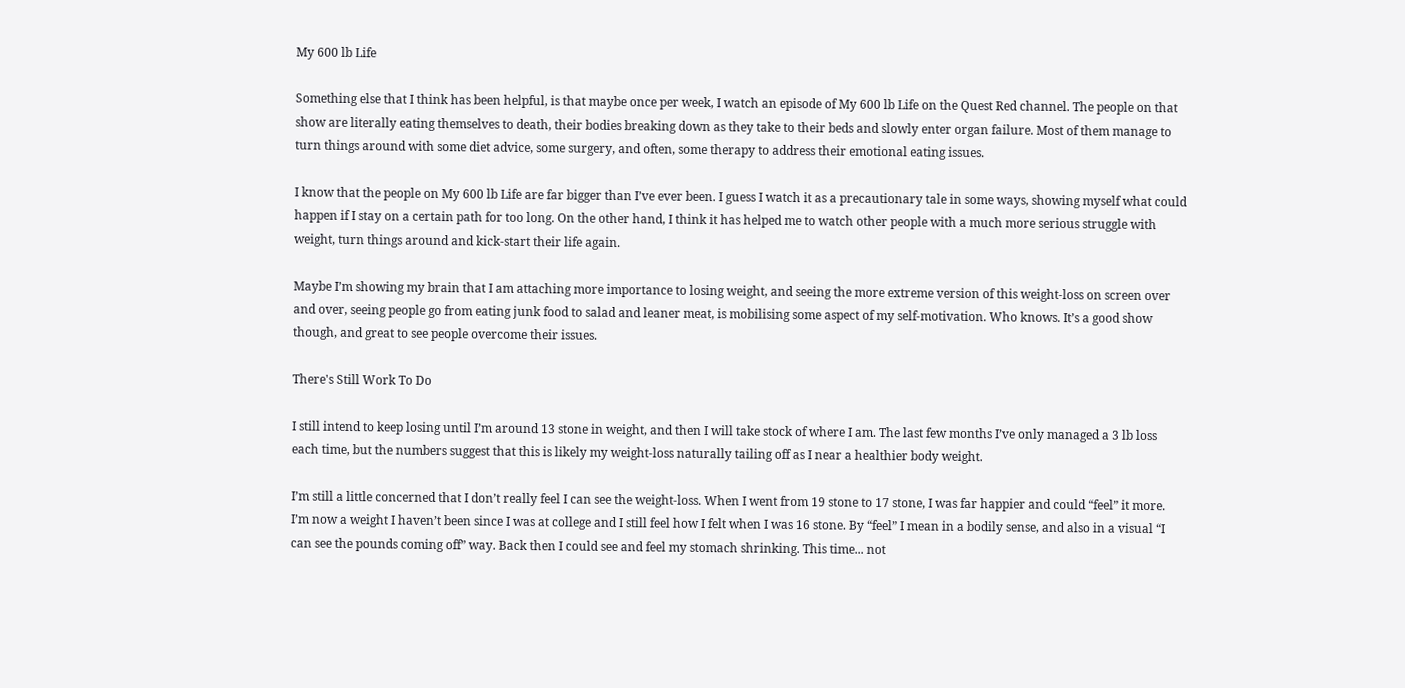My 600 lb Life

Something else that I think has been helpful, is that maybe once per week, I watch an episode of My 600 lb Life on the Quest Red channel. The people on that show are literally eating themselves to death, their bodies breaking down as they take to their beds and slowly enter organ failure. Most of them manage to turn things around with some diet advice, some surgery, and often, some therapy to address their emotional eating issues.

I know that the people on My 600 lb Life are far bigger than I’ve ever been. I guess I watch it as a precautionary tale in some ways, showing myself what could happen if I stay on a certain path for too long. On the other hand, I think it has helped me to watch other people with a much more serious struggle with weight, turn things around and kick-start their life again.

Maybe I’m showing my brain that I am attaching more importance to losing weight, and seeing the more extreme version of this weight-loss on screen over and over, seeing people go from eating junk food to salad and leaner meat, is mobilising some aspect of my self-motivation. Who knows. It’s a good show though, and great to see people overcome their issues.

There's Still Work To Do

I still intend to keep losing until I’m around 13 stone in weight, and then I will take stock of where I am. The last few months I’ve only managed a 3 lb loss each time, but the numbers suggest that this is likely my weight-loss naturally tailing off as I near a healthier body weight.

I’m still a little concerned that I don’t really feel I can see the weight-loss. When I went from 19 stone to 17 stone, I was far happier and could “feel” it more. I’m now a weight I haven’t been since I was at college and I still feel how I felt when I was 16 stone. By “feel” I mean in a bodily sense, and also in a visual “I can see the pounds coming off” way. Back then I could see and feel my stomach shrinking. This time... not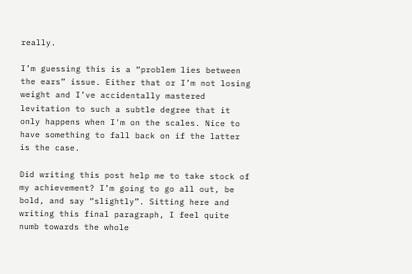really.

I’m guessing this is a “problem lies between the ears” issue. Either that or I’m not losing weight and I’ve accidentally mastered levitation to such a subtle degree that it only happens when I'm on the scales. Nice to have something to fall back on if the latter is the case.

Did writing this post help me to take stock of my achievement? I’m going to go all out, be bold, and say “slightly”. Sitting here and writing this final paragraph, I feel quite numb towards the whole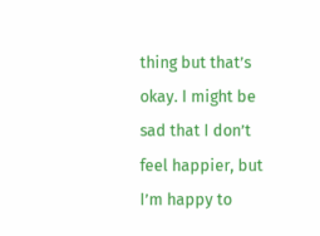thing but that’s okay. I might be sad that I don’t feel happier, but I’m happy to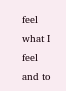feel what I feel and to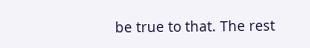be true to that. The rest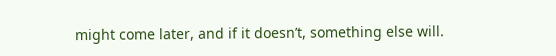might come later, and if it doesn’t, something else will.